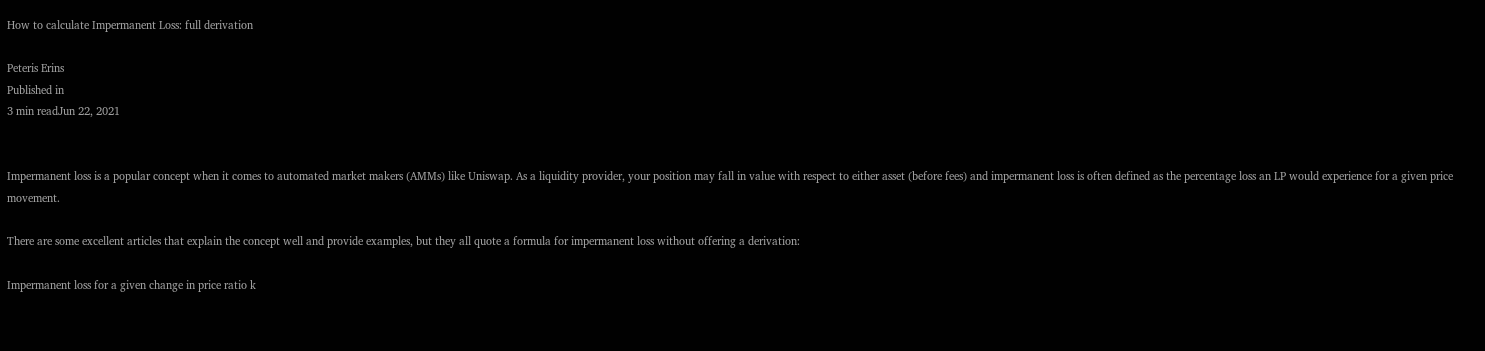How to calculate Impermanent Loss: full derivation

Peteris Erins
Published in
3 min readJun 22, 2021


Impermanent loss is a popular concept when it comes to automated market makers (AMMs) like Uniswap. As a liquidity provider, your position may fall in value with respect to either asset (before fees) and impermanent loss is often defined as the percentage loss an LP would experience for a given price movement.

There are some excellent articles that explain the concept well and provide examples, but they all quote a formula for impermanent loss without offering a derivation:

Impermanent loss for a given change in price ratio k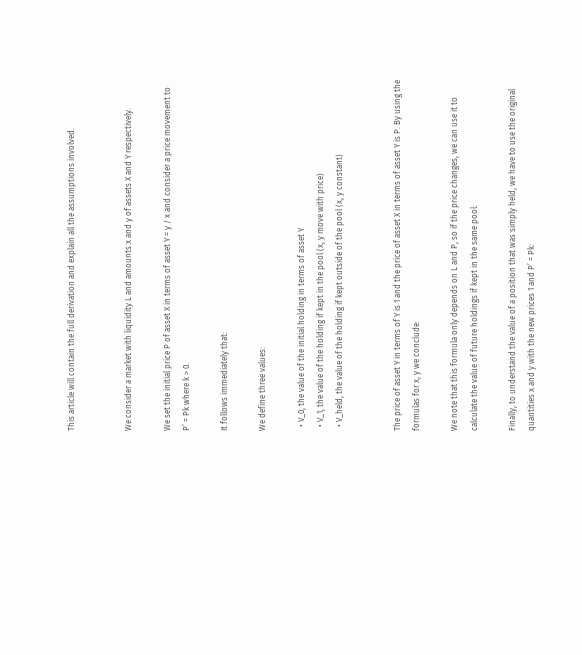This article will contain the full derivation and explain all the assumptions involved.


We consider a market with liquidity L and amounts x and y of assets X and Y respectively.

We set the initial price P of asset X in terms of asset Y = y / x and consider a price movement to P’ = Pk where k > 0.

It follows immediately that:

We define three values:

  • V_0, the value of the initial holding in terms of asset Y
  • V_1, the value of the holding if kept in the pool (x, y move with price)
  • V_held, the value of the holding if kept outside of the pool (x, y constant)


The price of asset Y in terms of Y is 1 and the price of asset X in terms of asset Y is P. By using the formulas for x, y we conclude:

We note that this formula only depends on L and P, so if the price changes, we can use it to calculate the value of future holdings if kept in the same pool:

Finally, to understand the value of a position that was simply held, we have to use the original quantities x and y with the new prices 1 and P’ = Pk: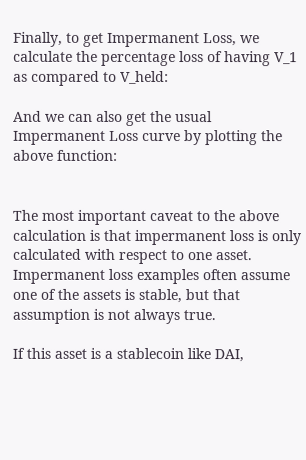Finally, to get Impermanent Loss, we calculate the percentage loss of having V_1 as compared to V_held:

And we can also get the usual Impermanent Loss curve by plotting the above function:


The most important caveat to the above calculation is that impermanent loss is only calculated with respect to one asset. Impermanent loss examples often assume one of the assets is stable, but that assumption is not always true.

If this asset is a stablecoin like DAI,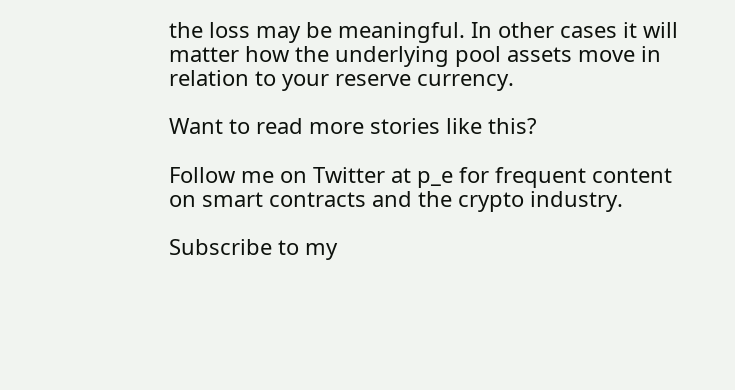the loss may be meaningful. In other cases it will matter how the underlying pool assets move in relation to your reserve currency.

Want to read more stories like this?

Follow me on Twitter at p_e for frequent content on smart contracts and the crypto industry.

Subscribe to my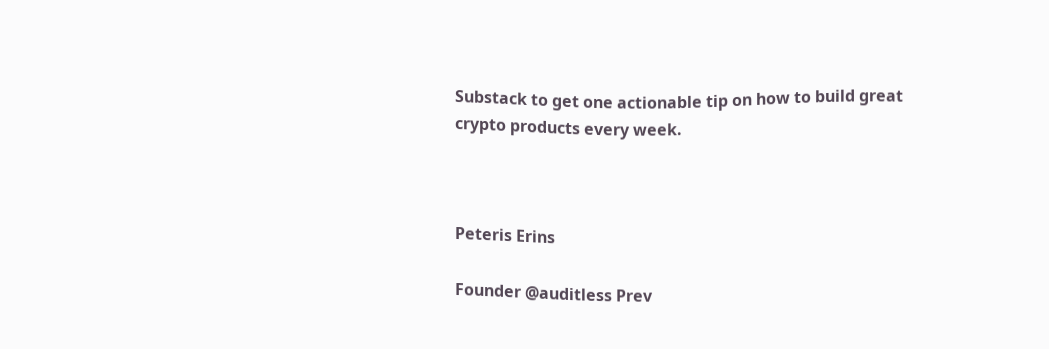Substack to get one actionable tip on how to build great crypto products every week.



Peteris Erins

Founder @auditless Prev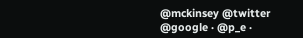@mckinsey @twitter @google · @p_e ·